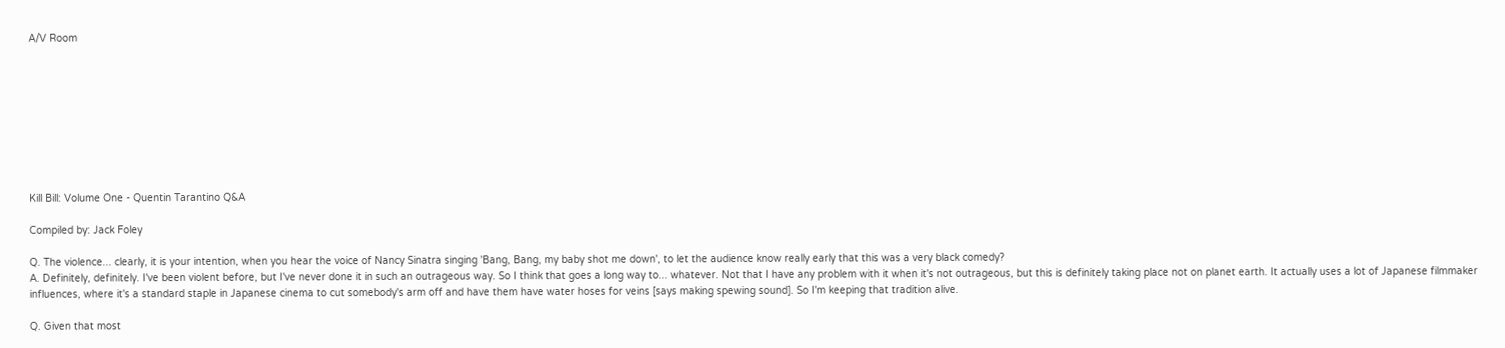A/V Room









Kill Bill: Volume One - Quentin Tarantino Q&A

Compiled by: Jack Foley

Q. The violence... clearly, it is your intention, when you hear the voice of Nancy Sinatra singing 'Bang, Bang, my baby shot me down', to let the audience know really early that this was a very black comedy?
A. Definitely, definitely. I've been violent before, but I've never done it in such an outrageous way. So I think that goes a long way to... whatever. Not that I have any problem with it when it's not outrageous, but this is definitely taking place not on planet earth. It actually uses a lot of Japanese filmmaker influences, where it's a standard staple in Japanese cinema to cut somebody's arm off and have them have water hoses for veins [says making spewing sound]. So I'm keeping that tradition alive.

Q. Given that most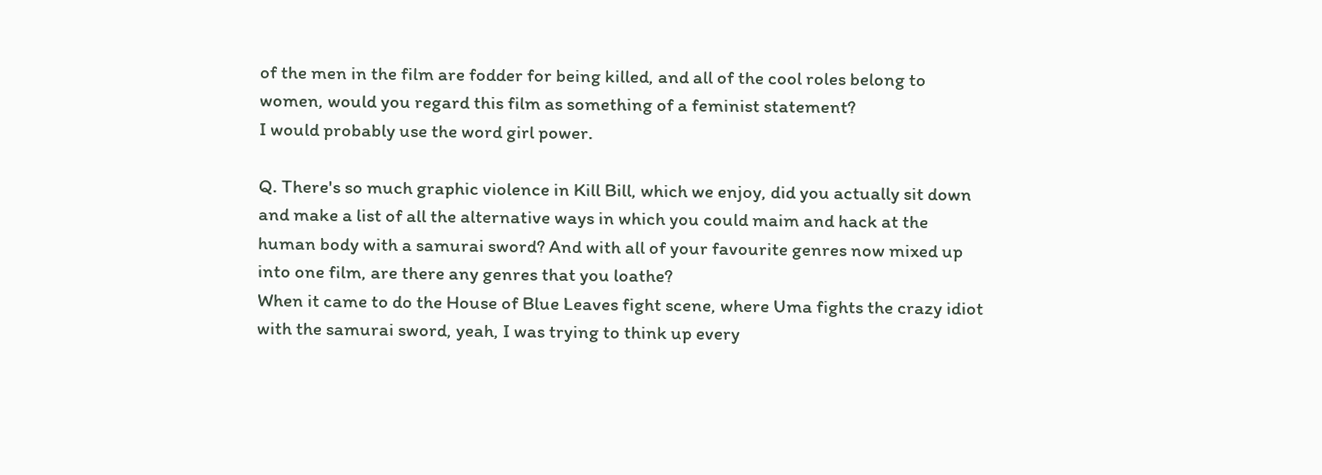of the men in the film are fodder for being killed, and all of the cool roles belong to women, would you regard this film as something of a feminist statement?
I would probably use the word girl power.

Q. There's so much graphic violence in Kill Bill, which we enjoy, did you actually sit down and make a list of all the alternative ways in which you could maim and hack at the human body with a samurai sword? And with all of your favourite genres now mixed up into one film, are there any genres that you loathe?
When it came to do the House of Blue Leaves fight scene, where Uma fights the crazy idiot with the samurai sword, yeah, I was trying to think up every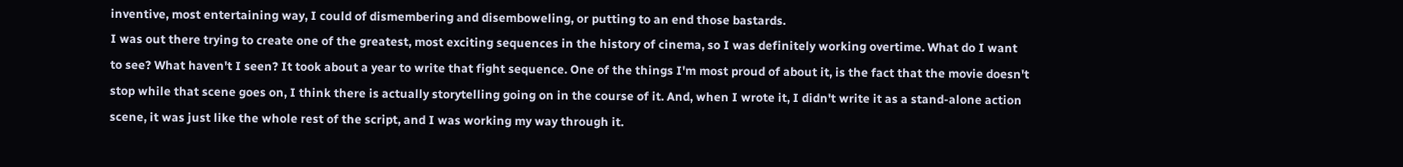inventive, most entertaining way, I could of dismembering and disemboweling, or putting to an end those bastards.
I was out there trying to create one of the greatest, most exciting sequences in the history of cinema, so I was definitely working overtime. What do I want to see? What haven't I seen? It took about a year to write that fight sequence. One of the things I'm most proud of about it, is the fact that the movie doesn't stop while that scene goes on, I think there is actually storytelling going on in the course of it. And, when I wrote it, I didn't write it as a stand-alone action scene, it was just like the whole rest of the script, and I was working my way through it.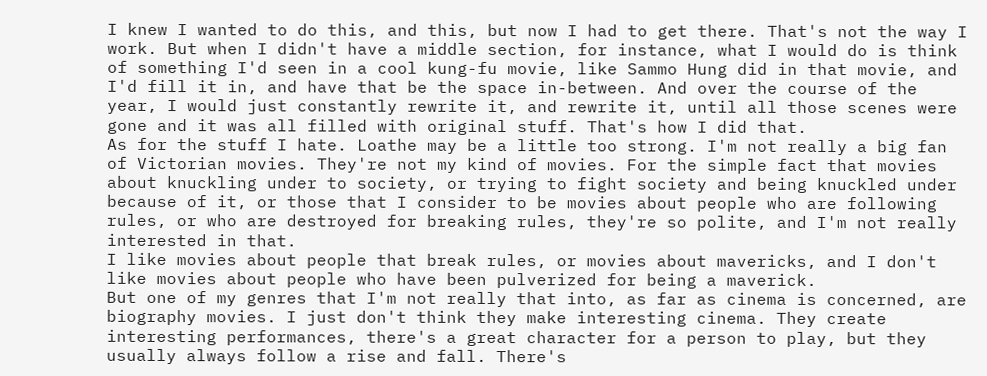I knew I wanted to do this, and this, but now I had to get there. That's not the way I work. But when I didn't have a middle section, for instance, what I would do is think of something I'd seen in a cool kung-fu movie, like Sammo Hung did in that movie, and I'd fill it in, and have that be the space in-between. And over the course of the year, I would just constantly rewrite it, and rewrite it, until all those scenes were gone and it was all filled with original stuff. That's how I did that.
As for the stuff I hate. Loathe may be a little too strong. I'm not really a big fan of Victorian movies. They're not my kind of movies. For the simple fact that movies about knuckling under to society, or trying to fight society and being knuckled under because of it, or those that I consider to be movies about people who are following rules, or who are destroyed for breaking rules, they're so polite, and I'm not really interested in that.
I like movies about people that break rules, or movies about mavericks, and I don't like movies about people who have been pulverized for being a maverick.
But one of my genres that I'm not really that into, as far as cinema is concerned, are biography movies. I just don't think they make interesting cinema. They create interesting performances, there's a great character for a person to play, but they usually always follow a rise and fall. There's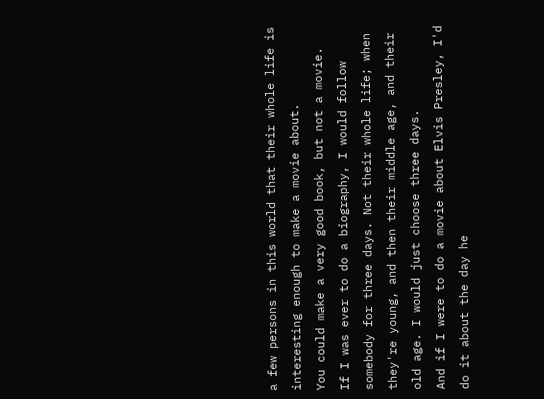a few persons in this world that their whole life is interesting enough to make a movie about.
You could make a very good book, but not a movie.
If I was ever to do a biography, I would follow somebody for three days. Not their whole life; when they're young, and then their middle age, and their old age. I would just choose three days.
And if I were to do a movie about Elvis Presley, I'd do it about the day he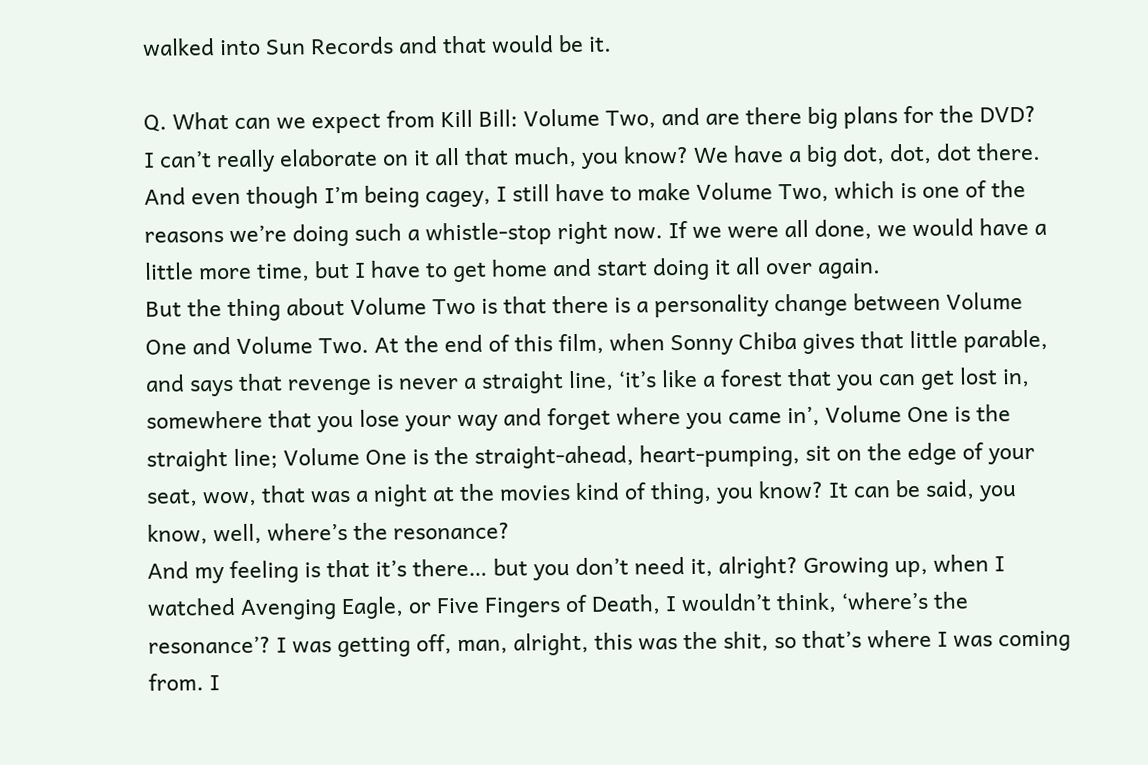walked into Sun Records and that would be it.

Q. What can we expect from Kill Bill: Volume Two, and are there big plans for the DVD?
I can’t really elaborate on it all that much, you know? We have a big dot, dot, dot there. And even though I’m being cagey, I still have to make Volume Two, which is one of the reasons we’re doing such a whistle-stop right now. If we were all done, we would have a little more time, but I have to get home and start doing it all over again.
But the thing about Volume Two is that there is a personality change between Volume One and Volume Two. At the end of this film, when Sonny Chiba gives that little parable, and says that revenge is never a straight line, ‘it’s like a forest that you can get lost in, somewhere that you lose your way and forget where you came in’, Volume One is the straight line; Volume One is the straight-ahead, heart-pumping, sit on the edge of your seat, wow, that was a night at the movies kind of thing, you know? It can be said, you know, well, where’s the resonance?
And my feeling is that it’s there… but you don’t need it, alright? Growing up, when I watched Avenging Eagle, or Five Fingers of Death, I wouldn’t think, ‘where’s the resonance’? I was getting off, man, alright, this was the shit, so that’s where I was coming from. I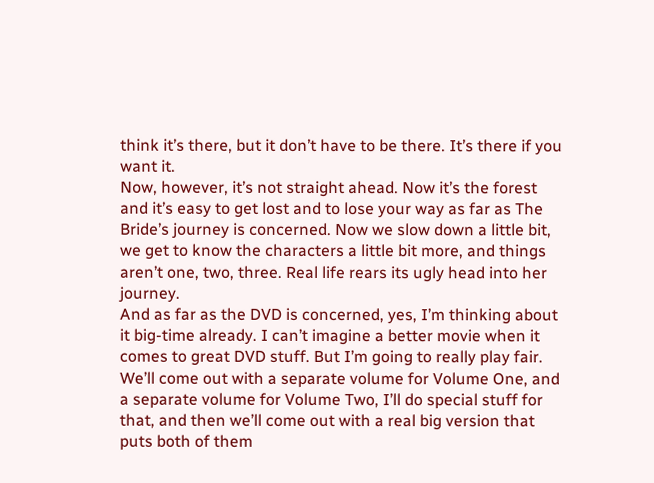think it’s there, but it don’t have to be there. It’s there if you want it.
Now, however, it’s not straight ahead. Now it’s the forest and it’s easy to get lost and to lose your way as far as The Bride’s journey is concerned. Now we slow down a little bit, we get to know the characters a little bit more, and things aren’t one, two, three. Real life rears its ugly head into her journey.
And as far as the DVD is concerned, yes, I’m thinking about it big-time already. I can’t imagine a better movie when it comes to great DVD stuff. But I’m going to really play fair. We’ll come out with a separate volume for Volume One, and a separate volume for Volume Two, I’ll do special stuff for that, and then we’ll come out with a real big version that puts both of them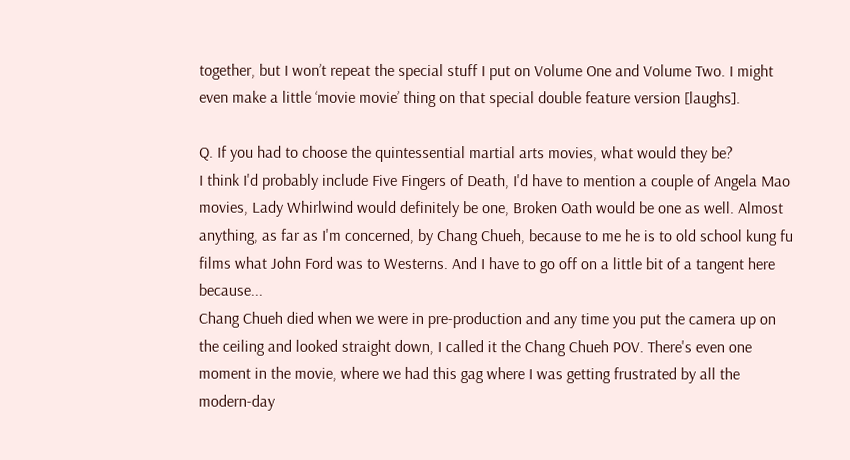together, but I won’t repeat the special stuff I put on Volume One and Volume Two. I might even make a little ‘movie movie’ thing on that special double feature version [laughs].

Q. If you had to choose the quintessential martial arts movies, what would they be?
I think I'd probably include Five Fingers of Death, I'd have to mention a couple of Angela Mao movies, Lady Whirlwind would definitely be one, Broken Oath would be one as well. Almost anything, as far as I'm concerned, by Chang Chueh, because to me he is to old school kung fu films what John Ford was to Westerns. And I have to go off on a little bit of a tangent here because...
Chang Chueh died when we were in pre-production and any time you put the camera up on the ceiling and looked straight down, I called it the Chang Chueh POV. There's even one moment in the movie, where we had this gag where I was getting frustrated by all the modern-day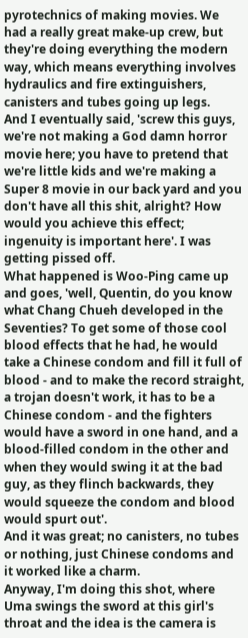pyrotechnics of making movies. We had a really great make-up crew, but they're doing everything the modern way, which means everything involves hydraulics and fire extinguishers, canisters and tubes going up legs.
And I eventually said, 'screw this guys, we're not making a God damn horror movie here; you have to pretend that we're little kids and we're making a Super 8 movie in our back yard and you don't have all this shit, alright? How would you achieve this effect; ingenuity is important here'. I was getting pissed off.
What happened is Woo-Ping came up and goes, 'well, Quentin, do you know what Chang Chueh developed in the Seventies? To get some of those cool blood effects that he had, he would take a Chinese condom and fill it full of blood - and to make the record straight, a trojan doesn't work, it has to be a Chinese condom - and the fighters would have a sword in one hand, and a blood-filled condom in the other and when they would swing it at the bad guy, as they flinch backwards, they would squeeze the condom and blood would spurt out'.
And it was great; no canisters, no tubes or nothing, just Chinese condoms and it worked like a charm.
Anyway, I'm doing this shot, where Uma swings the sword at this girl's throat and the idea is the camera is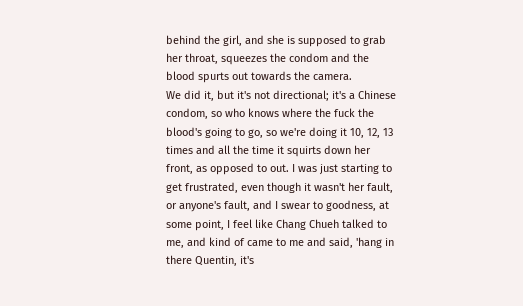behind the girl, and she is supposed to grab her throat, squeezes the condom and the blood spurts out towards the camera.
We did it, but it's not directional; it's a Chinese condom, so who knows where the fuck the blood's going to go, so we're doing it 10, 12, 13 times and all the time it squirts down her front, as opposed to out. I was just starting to get frustrated, even though it wasn't her fault, or anyone's fault, and I swear to goodness, at some point, I feel like Chang Chueh talked to me, and kind of came to me and said, 'hang in there Quentin, it's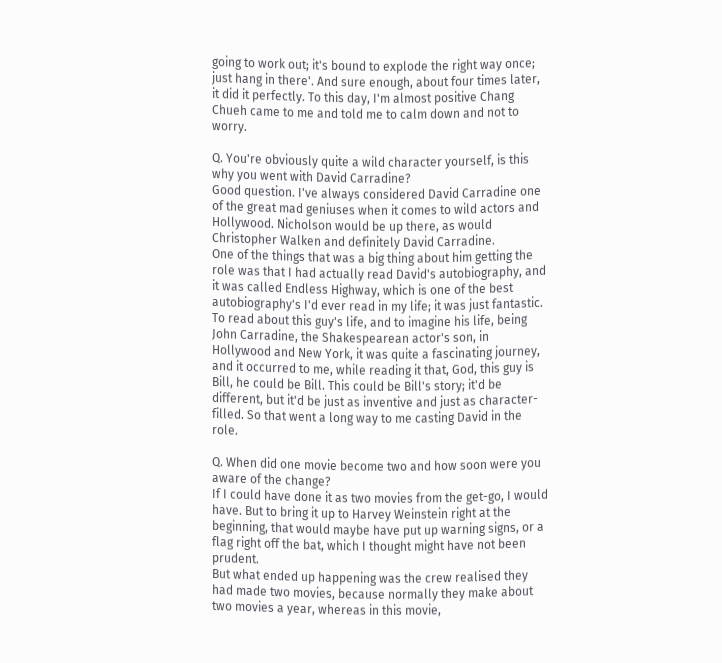going to work out; it's bound to explode the right way once; just hang in there'. And sure enough, about four times later, it did it perfectly. To this day, I'm almost positive Chang Chueh came to me and told me to calm down and not to worry.

Q. You're obviously quite a wild character yourself, is this why you went with David Carradine?
Good question. I've always considered David Carradine one of the great mad geniuses when it comes to wild actors and Hollywood. Nicholson would be up there, as would Christopher Walken and definitely David Carradine.
One of the things that was a big thing about him getting the role was that I had actually read David's autobiography, and it was called Endless Highway, which is one of the best autobiography's I'd ever read in my life; it was just fantastic. To read about this guy's life, and to imagine his life, being John Carradine, the Shakespearean actor's son, in Hollywood and New York, it was quite a fascinating journey, and it occurred to me, while reading it that, God, this guy is Bill, he could be Bill. This could be Bill's story; it'd be different, but it'd be just as inventive and just as character-filled. So that went a long way to me casting David in the role.

Q. When did one movie become two and how soon were you aware of the change?
If I could have done it as two movies from the get-go, I would have. But to bring it up to Harvey Weinstein right at the beginning, that would maybe have put up warning signs, or a flag right off the bat, which I thought might have not been prudent.
But what ended up happening was the crew realised they had made two movies, because normally they make about two movies a year, whereas in this movie,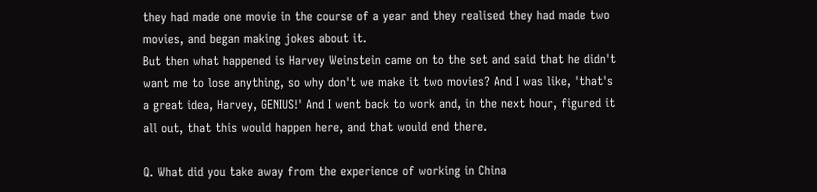they had made one movie in the course of a year and they realised they had made two movies, and began making jokes about it.
But then what happened is Harvey Weinstein came on to the set and said that he didn't want me to lose anything, so why don't we make it two movies? And I was like, 'that's a great idea, Harvey, GENIUS!' And I went back to work and, in the next hour, figured it all out, that this would happen here, and that would end there.

Q. What did you take away from the experience of working in China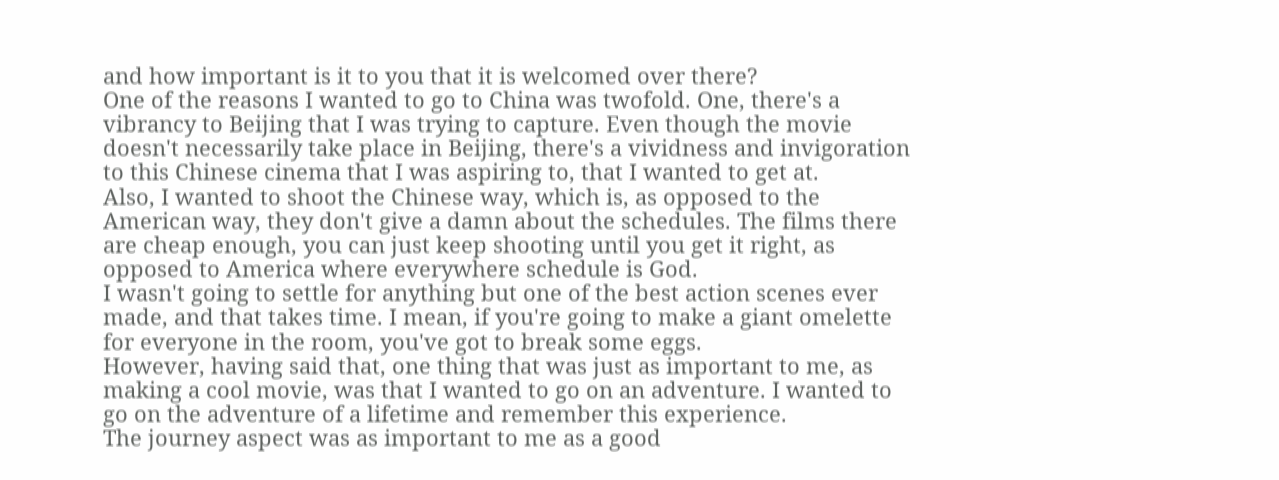and how important is it to you that it is welcomed over there?
One of the reasons I wanted to go to China was twofold. One, there's a vibrancy to Beijing that I was trying to capture. Even though the movie doesn't necessarily take place in Beijing, there's a vividness and invigoration to this Chinese cinema that I was aspiring to, that I wanted to get at.
Also, I wanted to shoot the Chinese way, which is, as opposed to the American way, they don't give a damn about the schedules. The films there are cheap enough, you can just keep shooting until you get it right, as opposed to America where everywhere schedule is God.
I wasn't going to settle for anything but one of the best action scenes ever made, and that takes time. I mean, if you're going to make a giant omelette for everyone in the room, you've got to break some eggs.
However, having said that, one thing that was just as important to me, as making a cool movie, was that I wanted to go on an adventure. I wanted to go on the adventure of a lifetime and remember this experience.
The journey aspect was as important to me as a good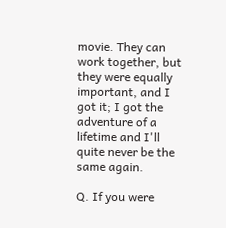movie. They can work together, but they were equally important, and I got it; I got the adventure of a lifetime and I'll quite never be the same again.

Q. If you were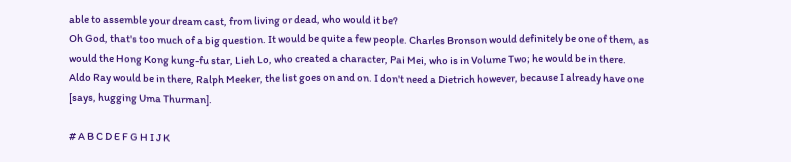able to assemble your dream cast, from living or dead, who would it be?
Oh God, that's too much of a big question. It would be quite a few people. Charles Bronson would definitely be one of them, as would the Hong Kong kung-fu star, Lieh Lo, who created a character, Pai Mei, who is in Volume Two; he would be in there.
Aldo Ray would be in there, Ralph Meeker, the list goes on and on. I don't need a Dietrich however, because I already have one [says, hugging Uma Thurman].

# A B C D E F G H I J K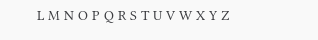L M N O P Q R S T U V W X Y Z